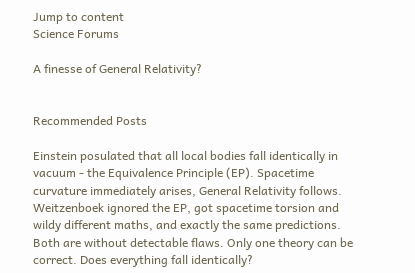Jump to content
Science Forums

A finesse of General Relativity?


Recommended Posts

Einstein posulated that all local bodies fall identically in vacuum - the Equivalence Principle (EP). Spacetime curvature immediately arises, General Relativity follows. Weitzenboek ignored the EP, got spacetime torsion and wildy different maths, and exactly the same predictions. Both are without detectable flaws. Only one theory can be correct. Does everything fall identically?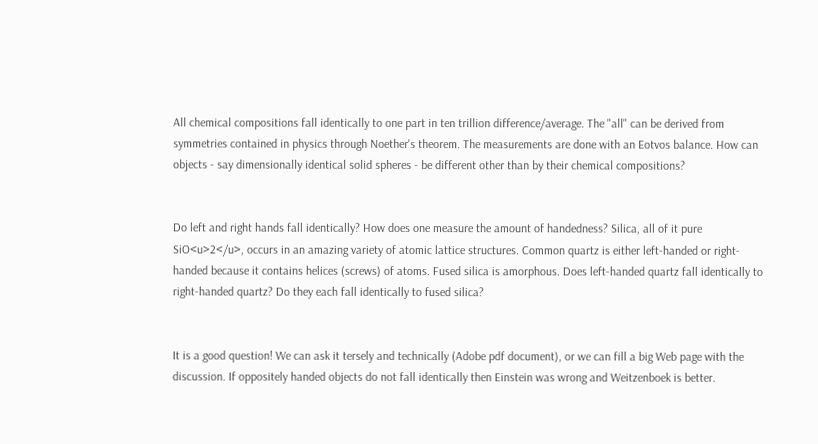All chemical compositions fall identically to one part in ten trillion difference/average. The "all" can be derived from symmetries contained in physics through Noether's theorem. The measurements are done with an Eotvos balance. How can objects - say dimensionally identical solid spheres - be different other than by their chemical compositions?


Do left and right hands fall identically? How does one measure the amount of handedness? Silica, all of it pure SiO<u>2</u>, occurs in an amazing variety of atomic lattice structures. Common quartz is either left-handed or right-handed because it contains helices (screws) of atoms. Fused silica is amorphous. Does left-handed quartz fall identically to right-handed quartz? Do they each fall identically to fused silica?


It is a good question! We can ask it tersely and technically (Adobe pdf document), or we can fill a big Web page with the discussion. If oppositely handed objects do not fall identically then Einstein was wrong and Weitzenboek is better.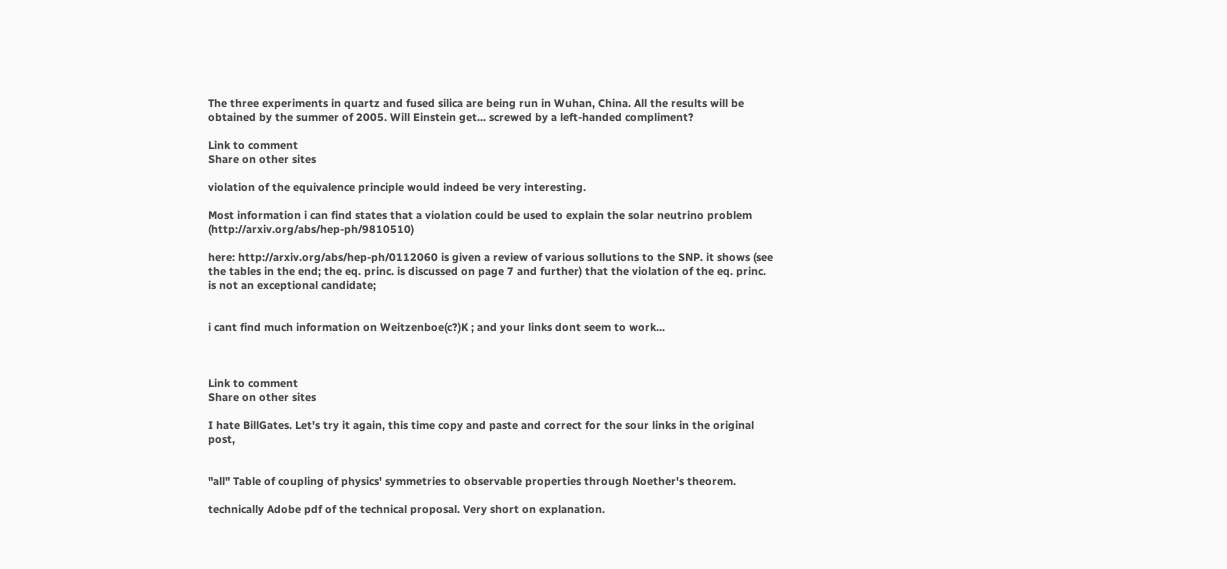The three experiments in quartz and fused silica are being run in Wuhan, China. All the results will be obtained by the summer of 2005. Will Einstein get... screwed by a left-handed compliment?

Link to comment
Share on other sites

violation of the equivalence principle would indeed be very interesting.

Most information i can find states that a violation could be used to explain the solar neutrino problem (http://arxiv.org/abs/hep-ph/9810510)

here: http://arxiv.org/abs/hep-ph/0112060 is given a review of various sollutions to the SNP. it shows (see the tables in the end; the eq. princ. is discussed on page 7 and further) that the violation of the eq. princ. is not an exceptional candidate;


i cant find much information on Weitzenboe(c?)K ; and your links dont seem to work...



Link to comment
Share on other sites

I hate BillGates. Let's try it again, this time copy and paste and correct for the sour links in the original post,


"all" Table of coupling of physics' symmetries to observable properties through Noether's theorem.

technically Adobe pdf of the technical proposal. Very short on explanation.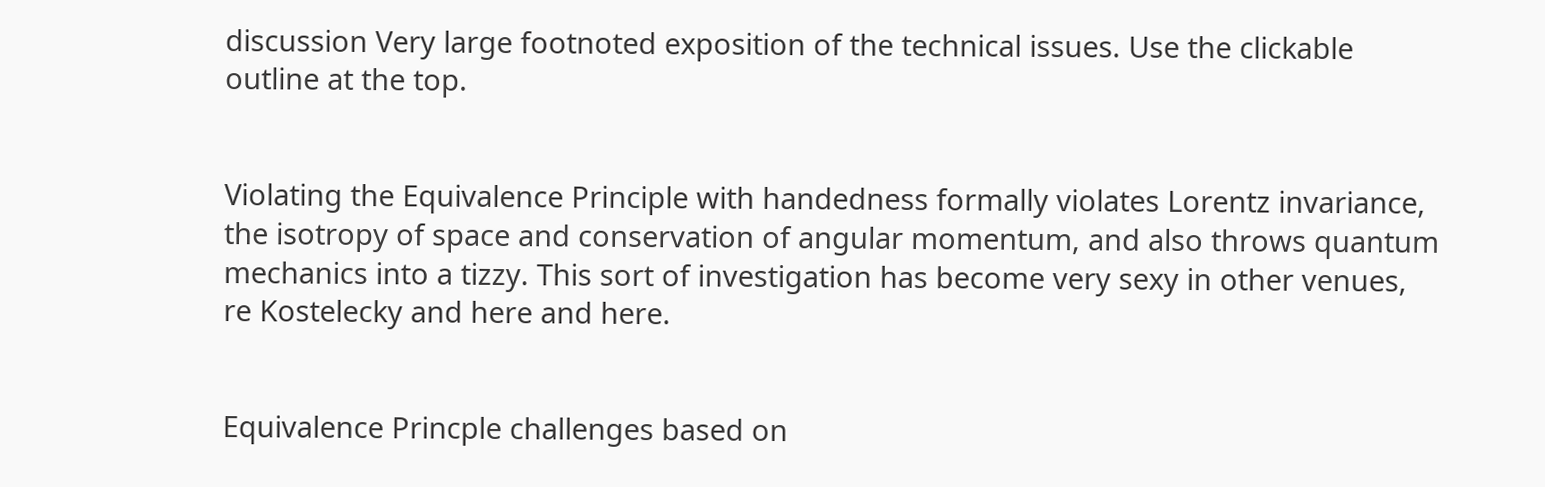discussion Very large footnoted exposition of the technical issues. Use the clickable outline at the top.


Violating the Equivalence Principle with handedness formally violates Lorentz invariance, the isotropy of space and conservation of angular momentum, and also throws quantum mechanics into a tizzy. This sort of investigation has become very sexy in other venues, re Kostelecky and here and here.


Equivalence Princple challenges based on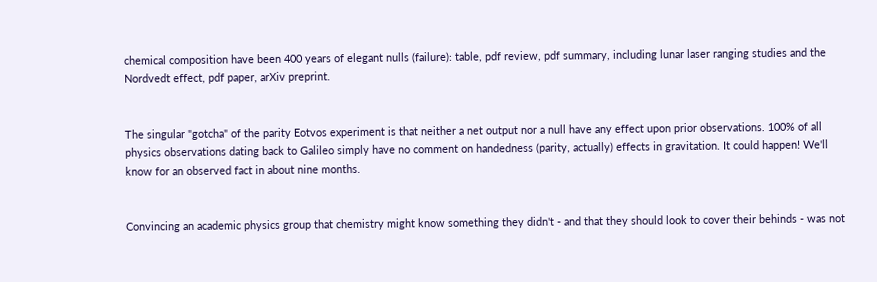chemical composition have been 400 years of elegant nulls (failure): table, pdf review, pdf summary, including lunar laser ranging studies and the Nordvedt effect, pdf paper, arXiv preprint.


The singular "gotcha" of the parity Eotvos experiment is that neither a net output nor a null have any effect upon prior observations. 100% of all physics observations dating back to Galileo simply have no comment on handedness (parity, actually) effects in gravitation. It could happen! We'll know for an observed fact in about nine months.


Convincing an academic physics group that chemistry might know something they didn't - and that they should look to cover their behinds - was not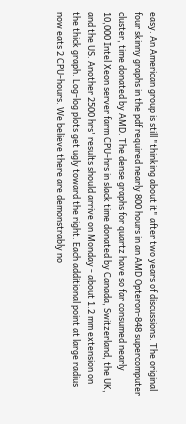easy. An American group is still "thinking about it" after two years of discussions. The original four skinny graphs in the pdf required nearly 800 hours in an AMD Opteron-848 supercomputer cluster, time donated by AMD. The dense graphs for quartz have so far consumed nearly 10,000 Intel Xeon server farm CPU-hrs in slack time donated by Canada, Switzerland, the UK, and the US. Another 2500 hrs' results should arrive on Monday - about 1.2 mm extension on the thick graph. Log-log plots get ugly toward the right. Each additional point at large radius now eats 2 CPU-hours. We believe there are demonstrably no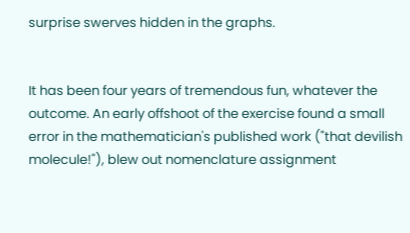surprise swerves hidden in the graphs.


It has been four years of tremendous fun, whatever the outcome. An early offshoot of the exercise found a small error in the mathematician's published work ("that devilish molecule!"), blew out nomenclature assignment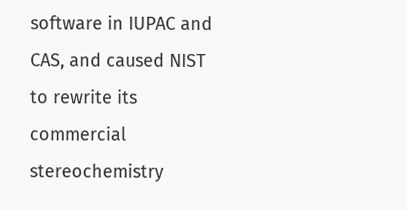software in IUPAC and CAS, and caused NIST to rewrite its commercial stereochemistry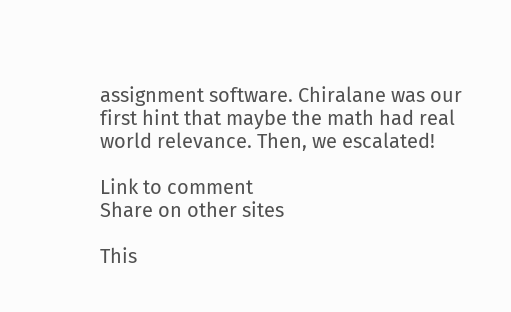assignment software. Chiralane was our first hint that maybe the math had real world relevance. Then, we escalated!

Link to comment
Share on other sites

This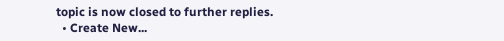topic is now closed to further replies.
  • Create New...